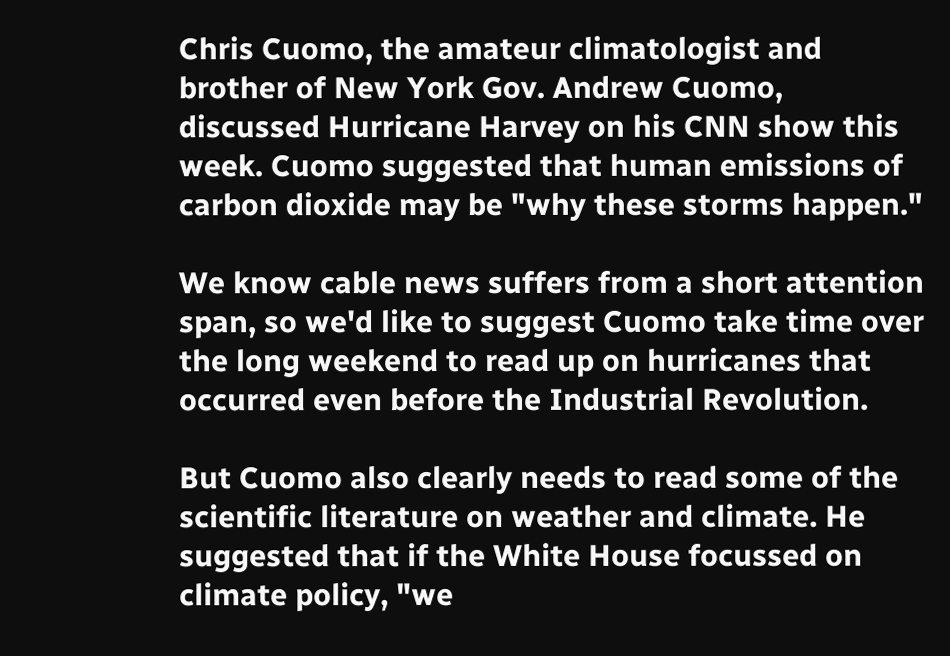Chris Cuomo, the amateur climatologist and brother of New York Gov. Andrew Cuomo, discussed Hurricane Harvey on his CNN show this week. Cuomo suggested that human emissions of carbon dioxide may be "why these storms happen."

We know cable news suffers from a short attention span, so we'd like to suggest Cuomo take time over the long weekend to read up on hurricanes that occurred even before the Industrial Revolution.

But Cuomo also clearly needs to read some of the scientific literature on weather and climate. He suggested that if the White House focussed on climate policy, "we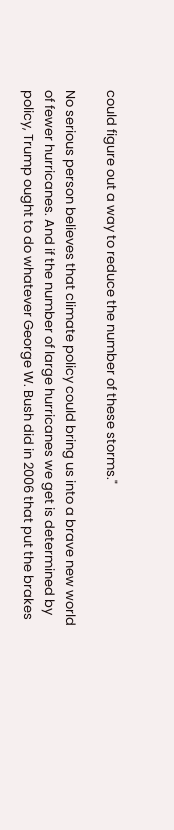could figure out a way to reduce the number of these storms."

No serious person believes that climate policy could bring us into a brave new world of fewer hurricanes. And if the number of large hurricanes we get is determined by policy, Trump ought to do whatever George W. Bush did in 2006 that put the brakes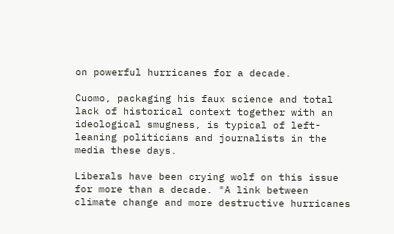on powerful hurricanes for a decade.

Cuomo, packaging his faux science and total lack of historical context together with an ideological smugness, is typical of left-leaning politicians and journalists in the media these days.

Liberals have been crying wolf on this issue for more than a decade. "A link between climate change and more destructive hurricanes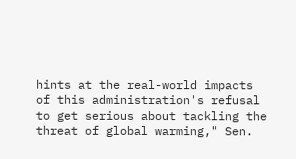hints at the real-world impacts of this administration's refusal to get serious about tackling the threat of global warming," Sen.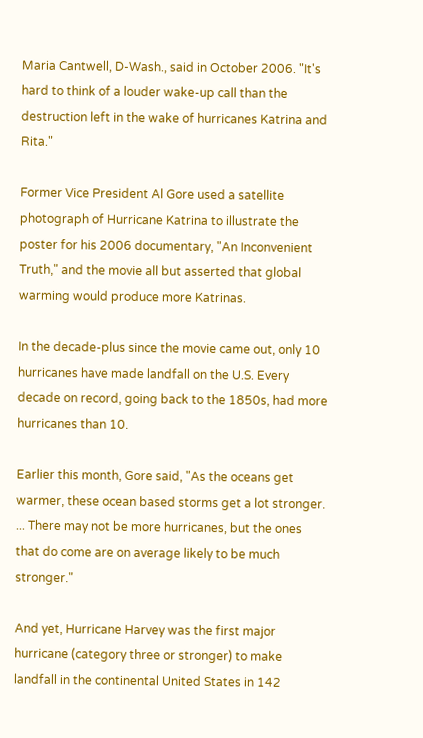Maria Cantwell, D-Wash., said in October 2006. "It's hard to think of a louder wake-up call than the destruction left in the wake of hurricanes Katrina and Rita."

Former Vice President Al Gore used a satellite photograph of Hurricane Katrina to illustrate the poster for his 2006 documentary, "An Inconvenient Truth," and the movie all but asserted that global warming would produce more Katrinas.

In the decade-plus since the movie came out, only 10 hurricanes have made landfall on the U.S. Every decade on record, going back to the 1850s, had more hurricanes than 10.

Earlier this month, Gore said, "As the oceans get warmer, these ocean based storms get a lot stronger. ... There may not be more hurricanes, but the ones that do come are on average likely to be much stronger."

And yet, Hurricane Harvey was the first major hurricane (category three or stronger) to make landfall in the continental United States in 142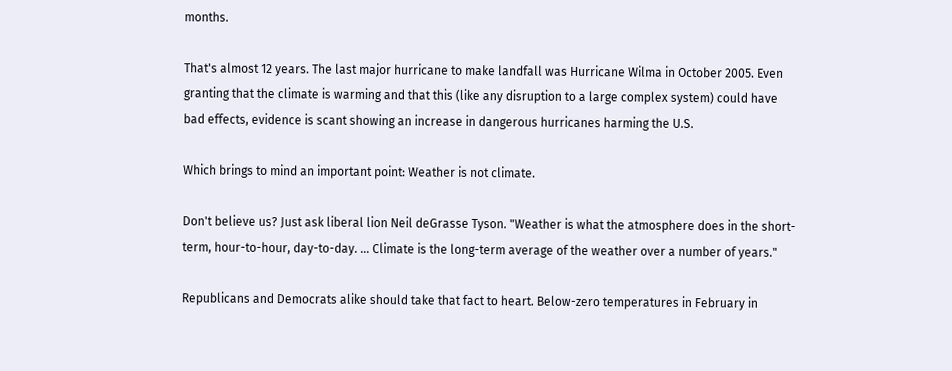months.

That's almost 12 years. The last major hurricane to make landfall was Hurricane Wilma in October 2005. Even granting that the climate is warming and that this (like any disruption to a large complex system) could have bad effects, evidence is scant showing an increase in dangerous hurricanes harming the U.S.

Which brings to mind an important point: Weather is not climate.

Don't believe us? Just ask liberal lion Neil deGrasse Tyson. "Weather is what the atmosphere does in the short-term, hour-to-hour, day-to-day. … Climate is the long-term average of the weather over a number of years."

Republicans and Democrats alike should take that fact to heart. Below-zero temperatures in February in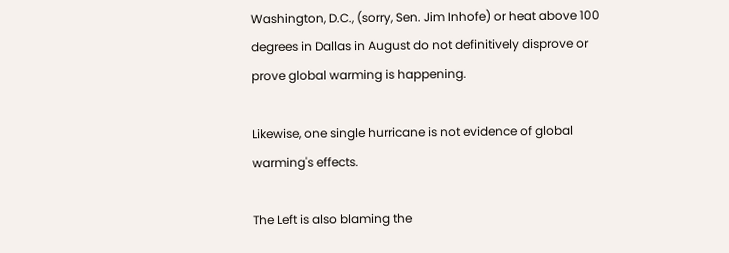Washington, D.C., (sorry, Sen. Jim Inhofe) or heat above 100 degrees in Dallas in August do not definitively disprove or prove global warming is happening.

Likewise, one single hurricane is not evidence of global warming's effects.

The Left is also blaming the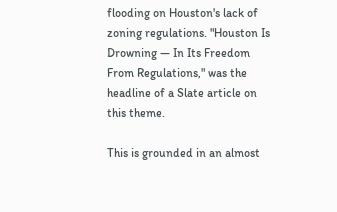flooding on Houston's lack of zoning regulations. "Houston Is Drowning — In Its Freedom From Regulations," was the headline of a Slate article on this theme.

This is grounded in an almost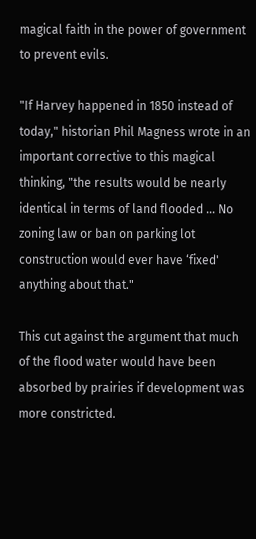magical faith in the power of government to prevent evils.

"If Harvey happened in 1850 instead of today," historian Phil Magness wrote in an important corrective to this magical thinking, "the results would be nearly identical in terms of land flooded ... No zoning law or ban on parking lot construction would ever have ‘fixed' anything about that."

This cut against the argument that much of the flood water would have been absorbed by prairies if development was more constricted.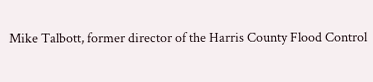Mike Talbott, former director of the Harris County Flood Control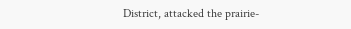District, attacked the prairie-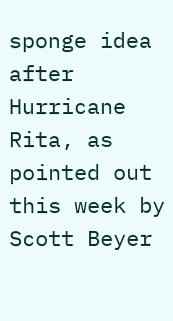sponge idea after Hurricane Rita, as pointed out this week by Scott Beyer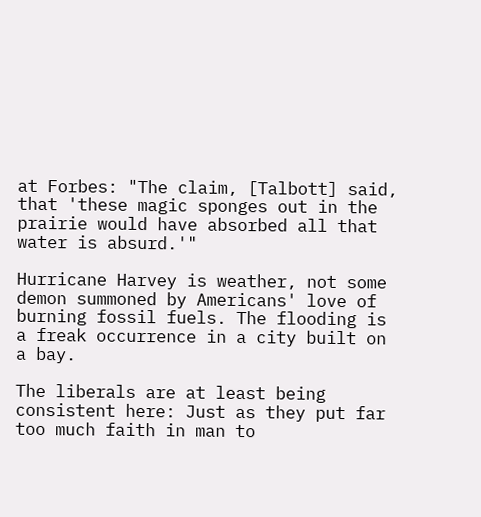at Forbes: "The claim, [Talbott] said, that 'these magic sponges out in the prairie would have absorbed all that water is absurd.'"

Hurricane Harvey is weather, not some demon summoned by Americans' love of burning fossil fuels. The flooding is a freak occurrence in a city built on a bay.

The liberals are at least being consistent here: Just as they put far too much faith in man to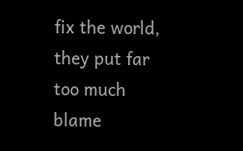fix the world, they put far too much blame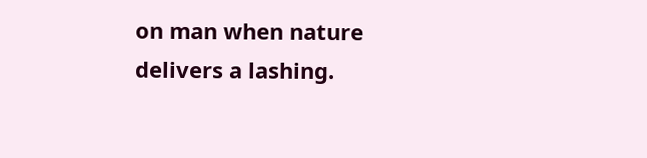on man when nature delivers a lashing.